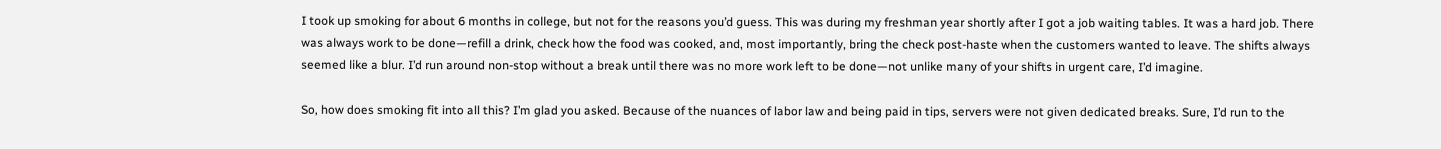I took up smoking for about 6 months in college, but not for the reasons you’d guess. This was during my freshman year shortly after I got a job waiting tables. It was a hard job. There was always work to be done—refill a drink, check how the food was cooked, and, most importantly, bring the check post-haste when the customers wanted to leave. The shifts always seemed like a blur. I’d run around non-stop without a break until there was no more work left to be done—not unlike many of your shifts in urgent care, I’d imagine.

So, how does smoking fit into all this? I’m glad you asked. Because of the nuances of labor law and being paid in tips, servers were not given dedicated breaks. Sure, I’d run to the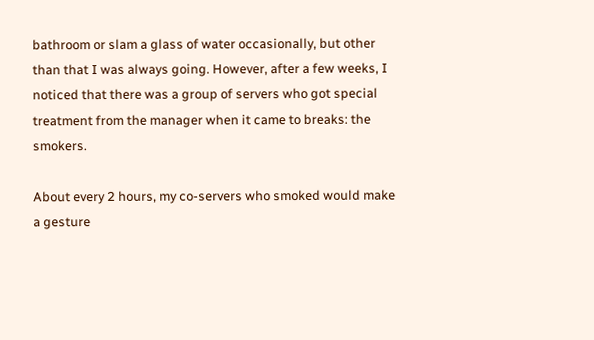bathroom or slam a glass of water occasionally, but other than that I was always going. However, after a few weeks, I noticed that there was a group of servers who got special treatment from the manager when it came to breaks: the smokers.

About every 2 hours, my co-servers who smoked would make a gesture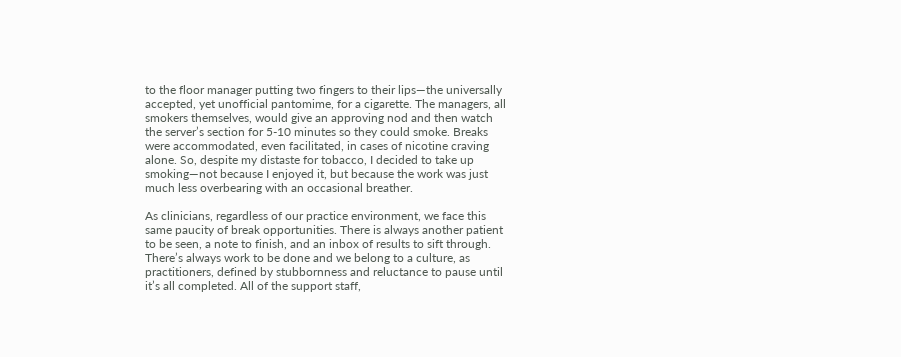to the floor manager putting two fingers to their lips—the universally accepted, yet unofficial pantomime, for a cigarette. The managers, all smokers themselves, would give an approving nod and then watch the server’s section for 5-10 minutes so they could smoke. Breaks were accommodated, even facilitated, in cases of nicotine craving alone. So, despite my distaste for tobacco, I decided to take up smoking—not because I enjoyed it, but because the work was just much less overbearing with an occasional breather.

As clinicians, regardless of our practice environment, we face this same paucity of break opportunities. There is always another patient to be seen, a note to finish, and an inbox of results to sift through. There’s always work to be done and we belong to a culture, as practitioners, defined by stubbornness and reluctance to pause until it’s all completed. All of the support staff,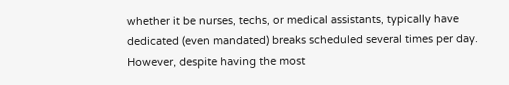whether it be nurses, techs, or medical assistants, typically have dedicated (even mandated) breaks scheduled several times per day. However, despite having the most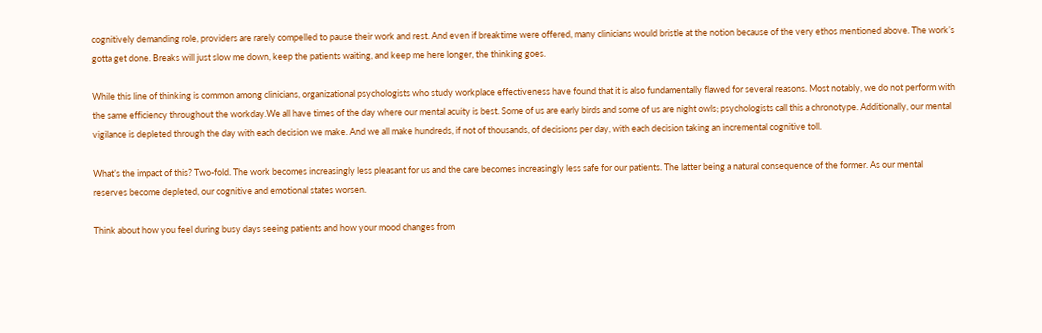cognitively demanding role, providers are rarely compelled to pause their work and rest. And even if breaktime were offered, many clinicians would bristle at the notion because of the very ethos mentioned above. The work’s gotta get done. Breaks will just slow me down, keep the patients waiting, and keep me here longer, the thinking goes.

While this line of thinking is common among clinicians, organizational psychologists who study workplace effectiveness have found that it is also fundamentally flawed for several reasons. Most notably, we do not perform with the same efficiency throughout the workday.We all have times of the day where our mental acuity is best. Some of us are early birds and some of us are night owls; psychologists call this a chronotype. Additionally, our mental vigilance is depleted through the day with each decision we make. And we all make hundreds, if not of thousands, of decisions per day, with each decision taking an incremental cognitive toll.

What’s the impact of this? Two-fold. The work becomes increasingly less pleasant for us and the care becomes increasingly less safe for our patients. The latter being a natural consequence of the former. As our mental reserves become depleted, our cognitive and emotional states worsen.

Think about how you feel during busy days seeing patients and how your mood changes from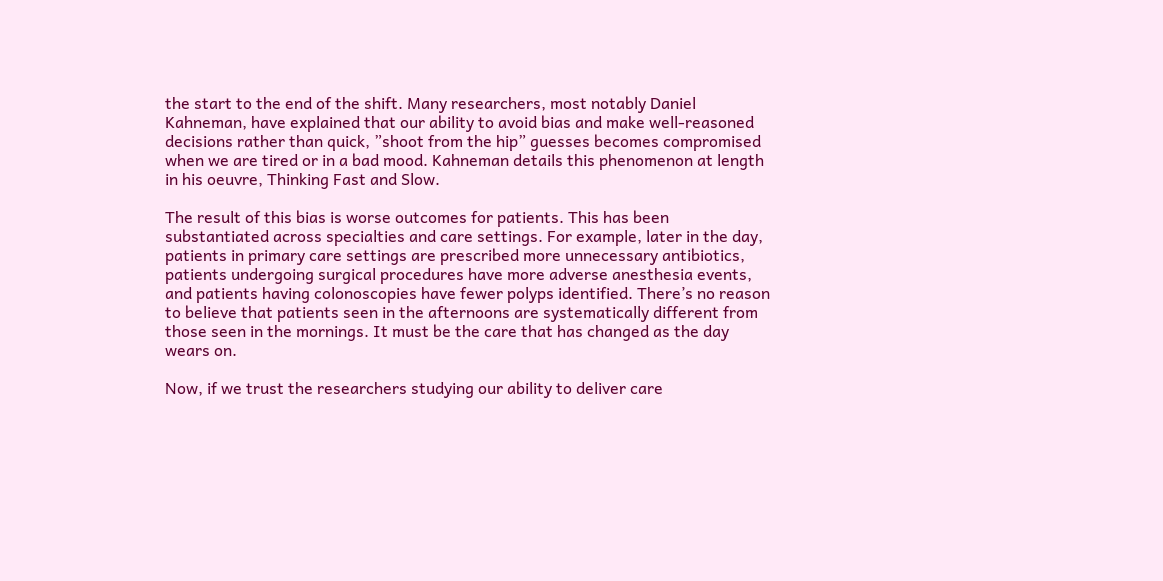the start to the end of the shift. Many researchers, most notably Daniel Kahneman, have explained that our ability to avoid bias and make well-reasoned decisions rather than quick, ”shoot from the hip” guesses becomes compromised when we are tired or in a bad mood. Kahneman details this phenomenon at length in his oeuvre, Thinking Fast and Slow.

The result of this bias is worse outcomes for patients. This has been substantiated across specialties and care settings. For example, later in the day, patients in primary care settings are prescribed more unnecessary antibiotics, patients undergoing surgical procedures have more adverse anesthesia events, and patients having colonoscopies have fewer polyps identified. There’s no reason to believe that patients seen in the afternoons are systematically different from those seen in the mornings. It must be the care that has changed as the day wears on.

Now, if we trust the researchers studying our ability to deliver care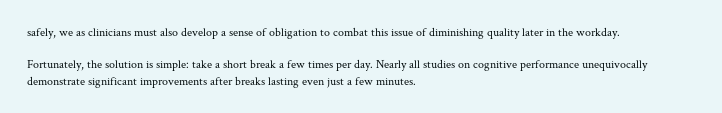safely, we as clinicians must also develop a sense of obligation to combat this issue of diminishing quality later in the workday.

Fortunately, the solution is simple: take a short break a few times per day. Nearly all studies on cognitive performance unequivocally demonstrate significant improvements after breaks lasting even just a few minutes.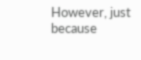However, just because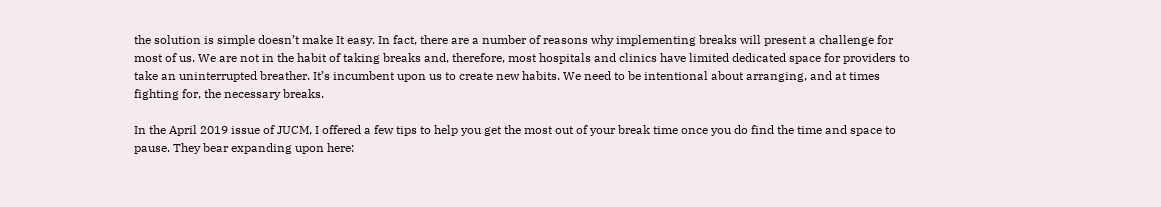the solution is simple doesn’t make It easy. In fact, there are a number of reasons why implementing breaks will present a challenge for most of us. We are not in the habit of taking breaks and, therefore, most hospitals and clinics have limited dedicated space for providers to take an uninterrupted breather. It’s incumbent upon us to create new habits. We need to be intentional about arranging, and at times fighting for, the necessary breaks.

In the April 2019 issue of JUCM, I offered a few tips to help you get the most out of your break time once you do find the time and space to pause. They bear expanding upon here: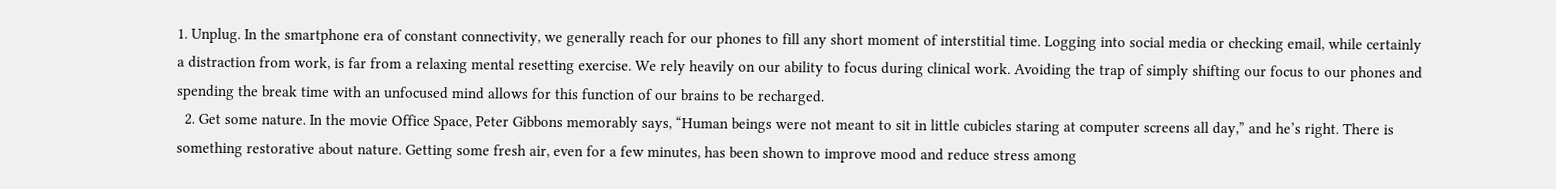1. Unplug. In the smartphone era of constant connectivity, we generally reach for our phones to fill any short moment of interstitial time. Logging into social media or checking email, while certainly a distraction from work, is far from a relaxing mental resetting exercise. We rely heavily on our ability to focus during clinical work. Avoiding the trap of simply shifting our focus to our phones and spending the break time with an unfocused mind allows for this function of our brains to be recharged.
  2. Get some nature. In the movie Office Space, Peter Gibbons memorably says, “Human beings were not meant to sit in little cubicles staring at computer screens all day,” and he’s right. There is something restorative about nature. Getting some fresh air, even for a few minutes, has been shown to improve mood and reduce stress among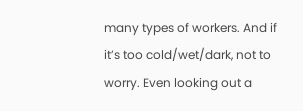many types of workers. And if it’s too cold/wet/dark, not to worry. Even looking out a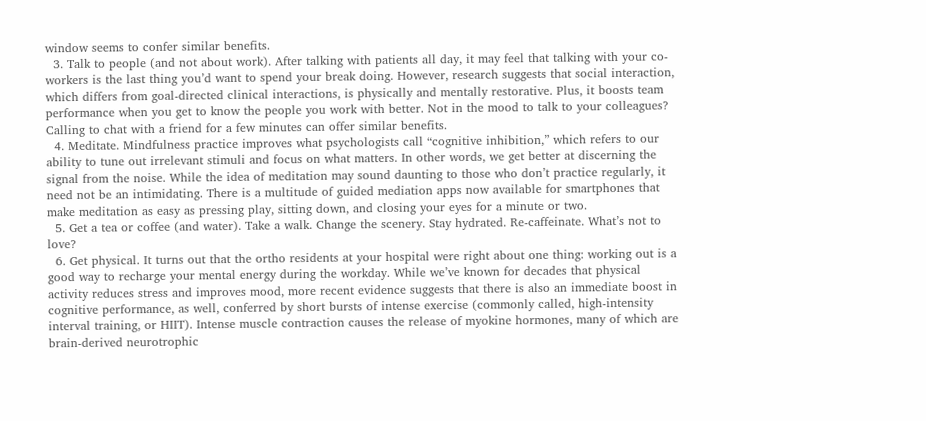window seems to confer similar benefits.
  3. Talk to people (and not about work). After talking with patients all day, it may feel that talking with your co-workers is the last thing you’d want to spend your break doing. However, research suggests that social interaction, which differs from goal-directed clinical interactions, is physically and mentally restorative. Plus, it boosts team performance when you get to know the people you work with better. Not in the mood to talk to your colleagues? Calling to chat with a friend for a few minutes can offer similar benefits.
  4. Meditate. Mindfulness practice improves what psychologists call “cognitive inhibition,” which refers to our ability to tune out irrelevant stimuli and focus on what matters. In other words, we get better at discerning the signal from the noise. While the idea of meditation may sound daunting to those who don’t practice regularly, it need not be an intimidating. There is a multitude of guided mediation apps now available for smartphones that make meditation as easy as pressing play, sitting down, and closing your eyes for a minute or two.
  5. Get a tea or coffee (and water). Take a walk. Change the scenery. Stay hydrated. Re-caffeinate. What’s not to love?
  6. Get physical. It turns out that the ortho residents at your hospital were right about one thing: working out is a good way to recharge your mental energy during the workday. While we’ve known for decades that physical activity reduces stress and improves mood, more recent evidence suggests that there is also an immediate boost in cognitive performance, as well, conferred by short bursts of intense exercise (commonly called, high-intensity interval training, or HIIT). Intense muscle contraction causes the release of myokine hormones, many of which are brain-derived neurotrophic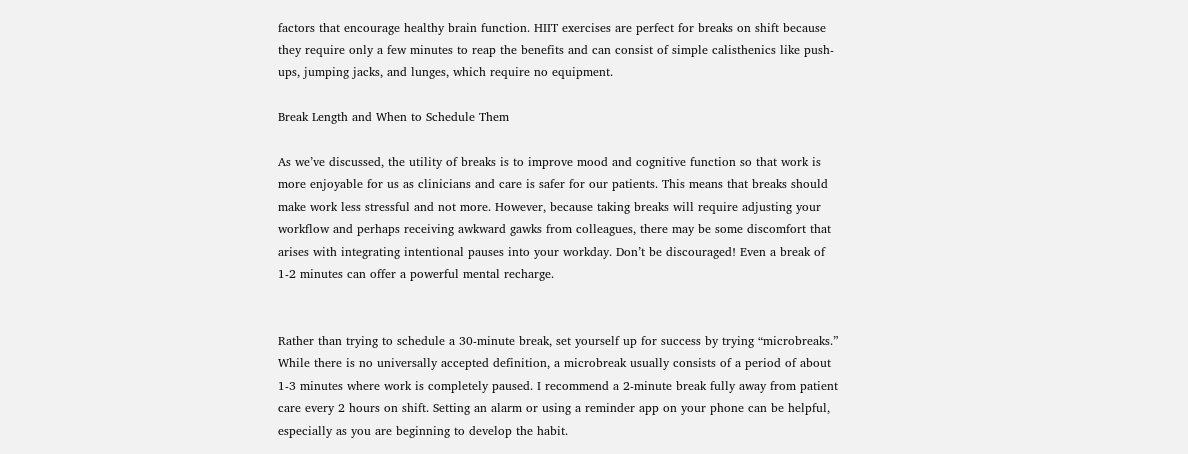factors that encourage healthy brain function. HIIT exercises are perfect for breaks on shift because they require only a few minutes to reap the benefits and can consist of simple calisthenics like push-ups, jumping jacks, and lunges, which require no equipment.

Break Length and When to Schedule Them

As we’ve discussed, the utility of breaks is to improve mood and cognitive function so that work is more enjoyable for us as clinicians and care is safer for our patients. This means that breaks should make work less stressful and not more. However, because taking breaks will require adjusting your workflow and perhaps receiving awkward gawks from colleagues, there may be some discomfort that arises with integrating intentional pauses into your workday. Don’t be discouraged! Even a break of 1-2 minutes can offer a powerful mental recharge.


Rather than trying to schedule a 30-minute break, set yourself up for success by trying “microbreaks.” While there is no universally accepted definition, a microbreak usually consists of a period of about 1-3 minutes where work is completely paused. I recommend a 2-minute break fully away from patient care every 2 hours on shift. Setting an alarm or using a reminder app on your phone can be helpful, especially as you are beginning to develop the habit.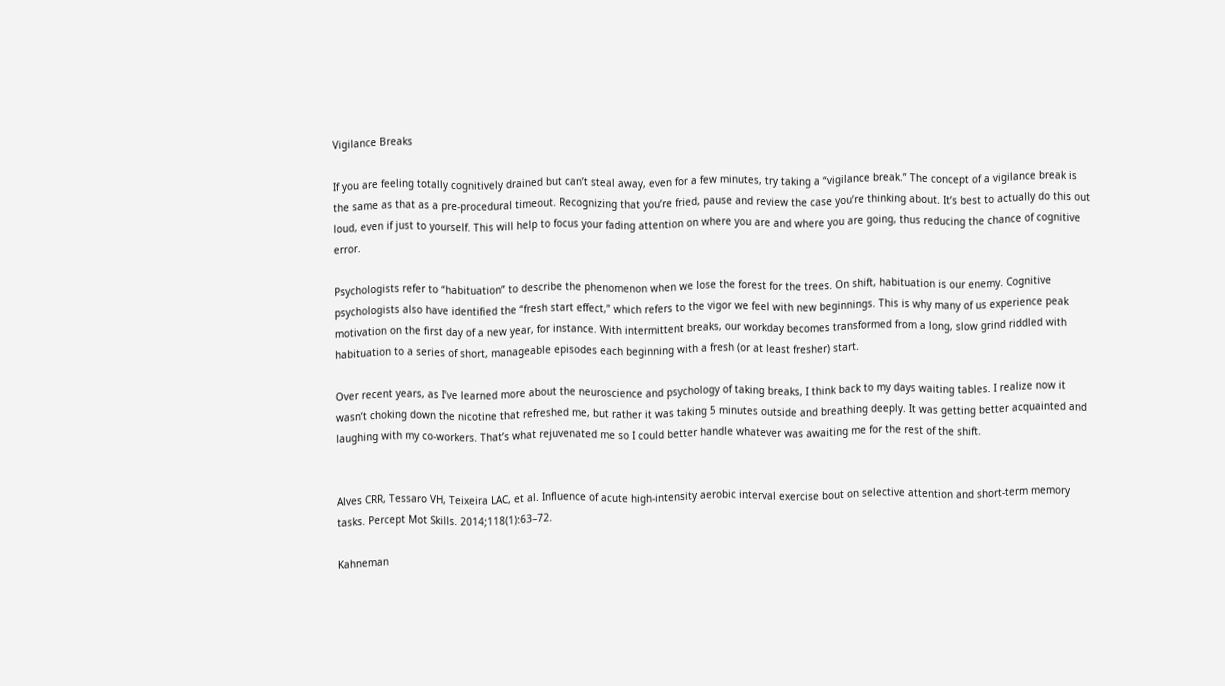Vigilance Breaks

If you are feeling totally cognitively drained but can’t steal away, even for a few minutes, try taking a “vigilance break.” The concept of a vigilance break is the same as that as a pre-procedural timeout. Recognizing that you’re fried, pause and review the case you’re thinking about. It’s best to actually do this out loud, even if just to yourself. This will help to focus your fading attention on where you are and where you are going, thus reducing the chance of cognitive error.

Psychologists refer to “habituation” to describe the phenomenon when we lose the forest for the trees. On shift, habituation is our enemy. Cognitive psychologists also have identified the “fresh start effect,” which refers to the vigor we feel with new beginnings. This is why many of us experience peak motivation on the first day of a new year, for instance. With intermittent breaks, our workday becomes transformed from a long, slow grind riddled with habituation to a series of short, manageable episodes each beginning with a fresh (or at least fresher) start.

Over recent years, as I’ve learned more about the neuroscience and psychology of taking breaks, I think back to my days waiting tables. I realize now it wasn’t choking down the nicotine that refreshed me, but rather it was taking 5 minutes outside and breathing deeply. It was getting better acquainted and laughing with my co-workers. That’s what rejuvenated me so I could better handle whatever was awaiting me for the rest of the shift.


Alves CRR, Tessaro VH, Teixeira LAC, et al. Influence of acute high-intensity aerobic interval exercise bout on selective attention and short-term memory tasks. Percept Mot Skills. 2014;118(1):63–72.

Kahneman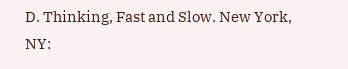D. Thinking, Fast and Slow. New York, NY: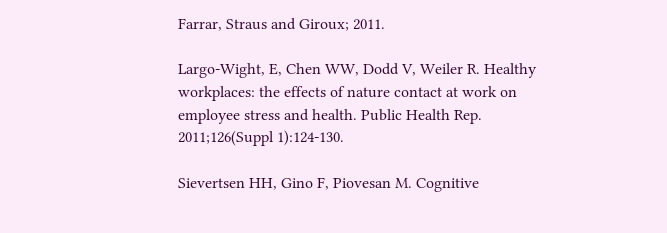Farrar, Straus and Giroux; 2011.

Largo-Wight, E, Chen WW, Dodd V, Weiler R. Healthy workplaces: the effects of nature contact at work on employee stress and health. Public Health Rep. 2011;126(Suppl 1):124-130.

Sievertsen HH, Gino F, Piovesan M. Cognitive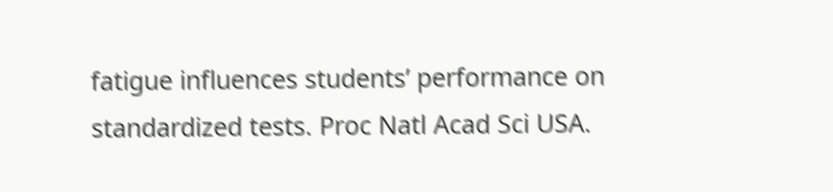fatigue influences students’ performance on standardized tests. Proc Natl Acad Sci USA.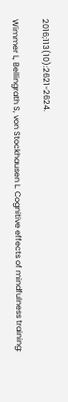2016;113(10):2621-2624.

Wimmer L, Bellingrath S, von Stockhausen L. Cognitive effects of mindfulness training: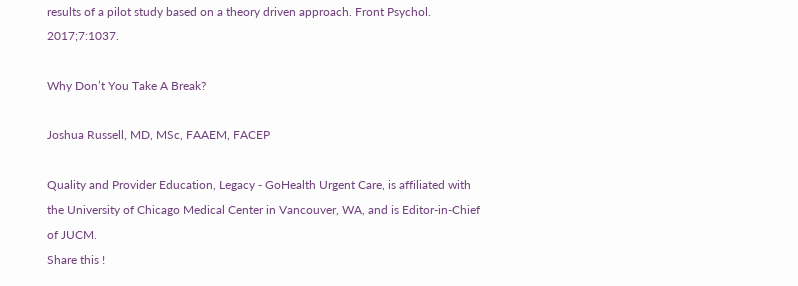results of a pilot study based on a theory driven approach. Front Psychol. 2017;7:1037.

Why Don’t You Take A Break?

Joshua Russell, MD, MSc, FAAEM, FACEP

Quality and Provider Education, Legacy - GoHealth Urgent Care, is affiliated with the University of Chicago Medical Center in Vancouver, WA, and is Editor-in-Chief of JUCM.
Share this !